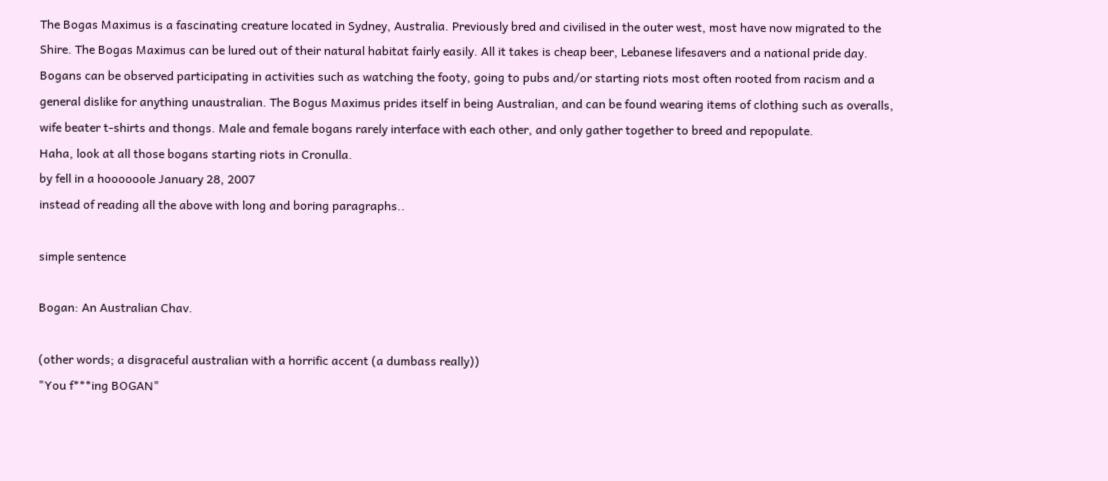The Bogas Maximus is a fascinating creature located in Sydney, Australia. Previously bred and civilised in the outer west, most have now migrated to the Shire. The Bogas Maximus can be lured out of their natural habitat fairly easily. All it takes is cheap beer, Lebanese lifesavers and a national pride day. Bogans can be observed participating in activities such as watching the footy, going to pubs and/or starting riots most often rooted from racism and a general dislike for anything unaustralian. The Bogus Maximus prides itself in being Australian, and can be found wearing items of clothing such as overalls, wife beater t-shirts and thongs. Male and female bogans rarely interface with each other, and only gather together to breed and repopulate.
Haha, look at all those bogans starting riots in Cronulla.
by fell in a hoooooole January 28, 2007
instead of reading all the above with long and boring paragraphs..

simple sentence

Bogan: An Australian Chav.

(other words; a disgraceful australian with a horrific accent (a dumbass really))
"You f***ing BOGAN"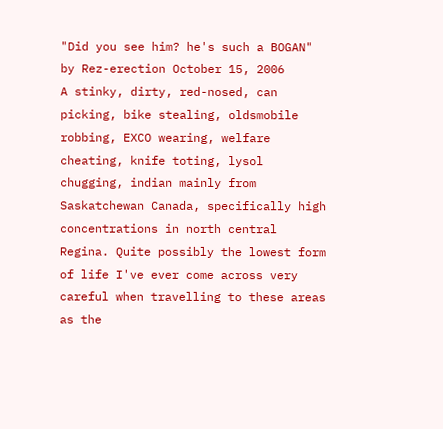"Did you see him? he's such a BOGAN"
by Rez-erection October 15, 2006
A stinky, dirty, red-nosed, can picking, bike stealing, oldsmobile robbing, EXCO wearing, welfare cheating, knife toting, lysol chugging, indian mainly from Saskatchewan Canada, specifically high concentrations in north central Regina. Quite possibly the lowest form of life I've ever come across very careful when travelling to these areas as the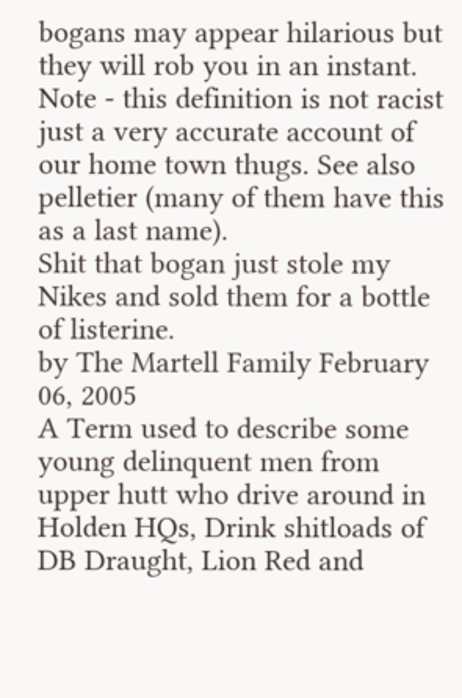bogans may appear hilarious but they will rob you in an instant. Note - this definition is not racist just a very accurate account of our home town thugs. See also pelletier (many of them have this as a last name).
Shit that bogan just stole my Nikes and sold them for a bottle of listerine.
by The Martell Family February 06, 2005
A Term used to describe some young delinquent men from upper hutt who drive around in Holden HQs, Drink shitloads of DB Draught, Lion Red and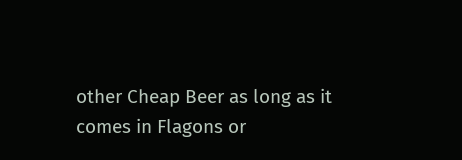other Cheap Beer as long as it comes in Flagons or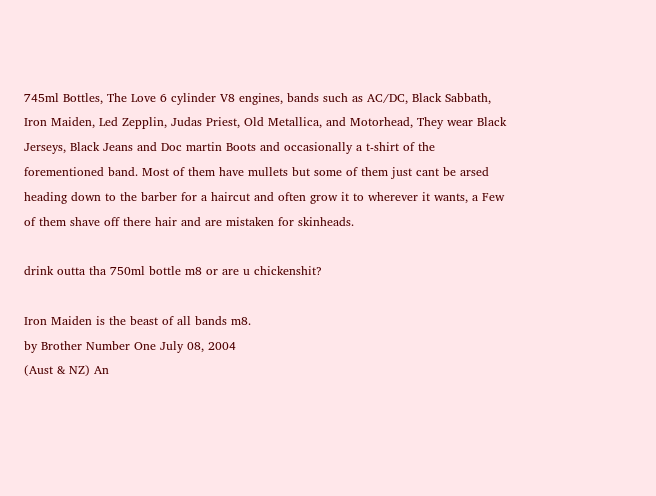745ml Bottles, The Love 6 cylinder V8 engines, bands such as AC/DC, Black Sabbath, Iron Maiden, Led Zepplin, Judas Priest, Old Metallica, and Motorhead, They wear Black Jerseys, Black Jeans and Doc martin Boots and occasionally a t-shirt of the forementioned band. Most of them have mullets but some of them just cant be arsed heading down to the barber for a haircut and often grow it to wherever it wants, a Few of them shave off there hair and are mistaken for skinheads.

drink outta tha 750ml bottle m8 or are u chickenshit?

Iron Maiden is the beast of all bands m8.
by Brother Number One July 08, 2004
(Aust & NZ) An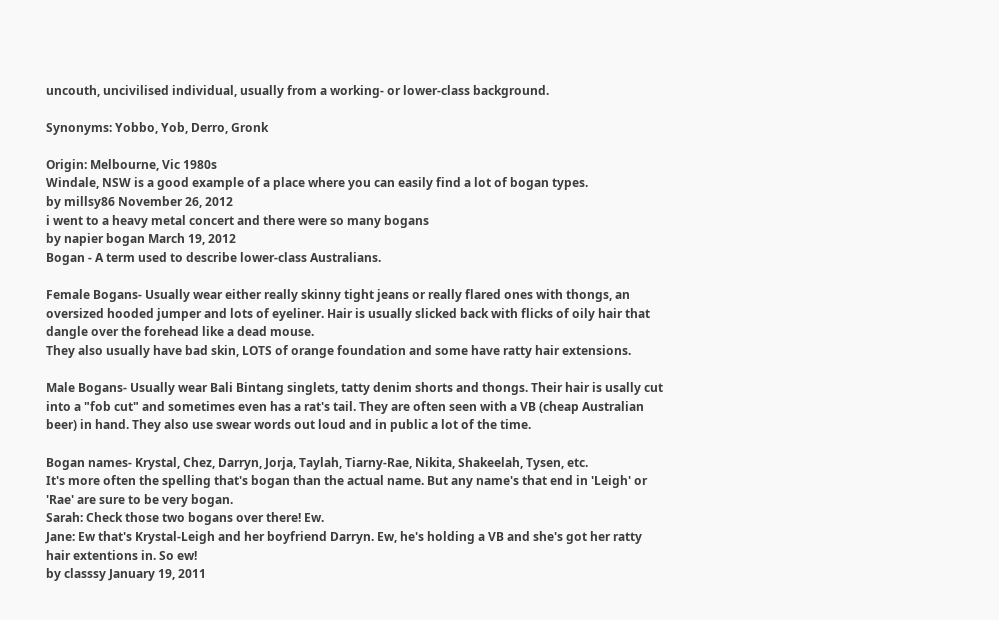uncouth, uncivilised individual, usually from a working- or lower-class background.

Synonyms: Yobbo, Yob, Derro, Gronk

Origin: Melbourne, Vic 1980s
Windale, NSW is a good example of a place where you can easily find a lot of bogan types.
by millsy86 November 26, 2012
i went to a heavy metal concert and there were so many bogans
by napier bogan March 19, 2012
Bogan - A term used to describe lower-class Australians.

Female Bogans- Usually wear either really skinny tight jeans or really flared ones with thongs, an oversized hooded jumper and lots of eyeliner. Hair is usually slicked back with flicks of oily hair that dangle over the forehead like a dead mouse.
They also usually have bad skin, LOTS of orange foundation and some have ratty hair extensions.

Male Bogans- Usually wear Bali Bintang singlets, tatty denim shorts and thongs. Their hair is usally cut into a "fob cut" and sometimes even has a rat's tail. They are often seen with a VB (cheap Australian beer) in hand. They also use swear words out loud and in public a lot of the time.

Bogan names- Krystal, Chez, Darryn, Jorja, Taylah, Tiarny-Rae, Nikita, Shakeelah, Tysen, etc.
It's more often the spelling that's bogan than the actual name. But any name's that end in 'Leigh' or 'Rae' are sure to be very bogan.
Sarah: Check those two bogans over there! Ew.
Jane: Ew that's Krystal-Leigh and her boyfriend Darryn. Ew, he's holding a VB and she's got her ratty hair extentions in. So ew!
by classsy January 19, 2011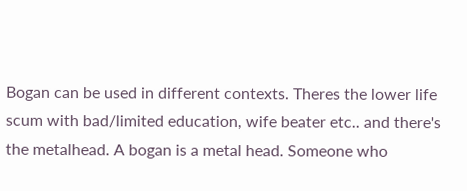Bogan can be used in different contexts. Theres the lower life scum with bad/limited education, wife beater etc.. and there's the metalhead. A bogan is a metal head. Someone who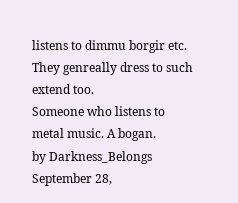listens to dimmu borgir etc. They genreally dress to such extend too.
Someone who listens to metal music. A bogan.
by Darkness_Belongs September 28,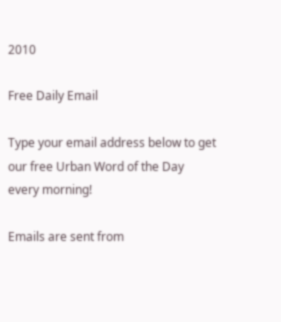2010

Free Daily Email

Type your email address below to get our free Urban Word of the Day every morning!

Emails are sent from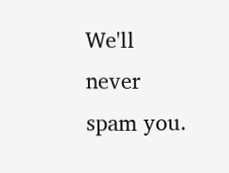We'll never spam you.